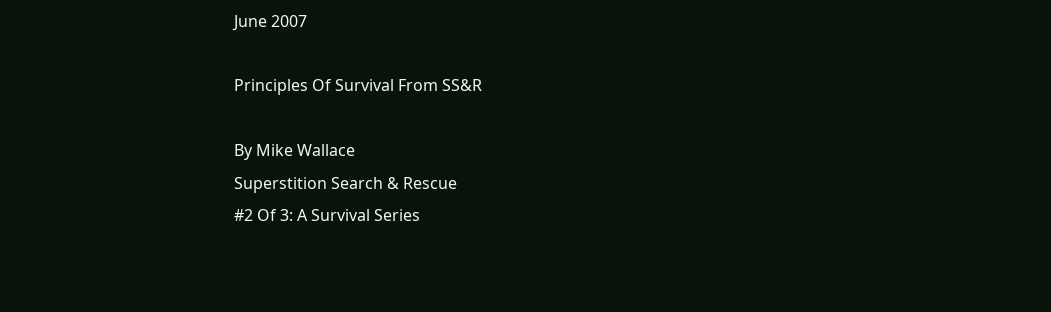June 2007

Principles Of Survival From SS&R

By Mike Wallace
Superstition Search & Rescue
#2 Of 3: A Survival Series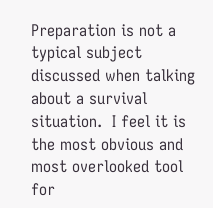Preparation is not a typical subject discussed when talking about a survival situation.  I feel it is the most obvious and most overlooked tool for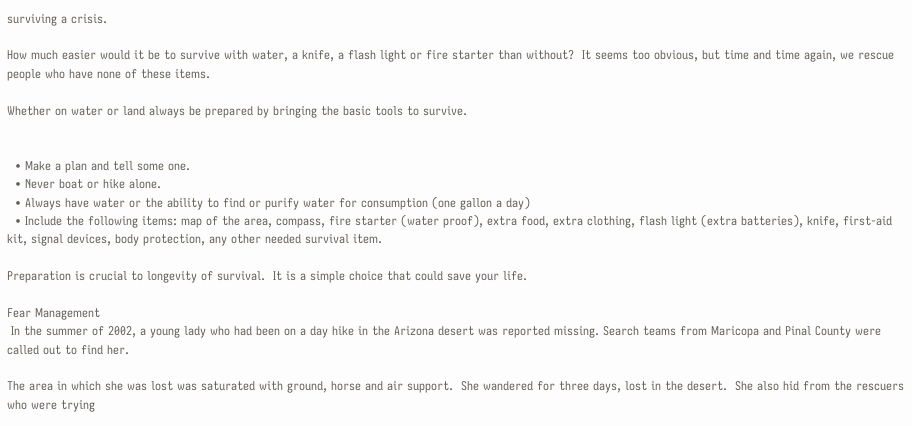surviving a crisis.

How much easier would it be to survive with water, a knife, a flash light or fire starter than without?  It seems too obvious, but time and time again, we rescue people who have none of these items.

Whether on water or land always be prepared by bringing the basic tools to survive.


  • Make a plan and tell some one.
  • Never boat or hike alone.
  • Always have water or the ability to find or purify water for consumption (one gallon a day)
  • Include the following items: map of the area, compass, fire starter (water proof), extra food, extra clothing, flash light (extra batteries), knife, first-aid kit, signal devices, body protection, any other needed survival item.

Preparation is crucial to longevity of survival.  It is a simple choice that could save your life.

Fear Management
 In the summer of 2002, a young lady who had been on a day hike in the Arizona desert was reported missing. Search teams from Maricopa and Pinal County were called out to find her.

The area in which she was lost was saturated with ground, horse and air support.  She wandered for three days, lost in the desert.  She also hid from the rescuers who were trying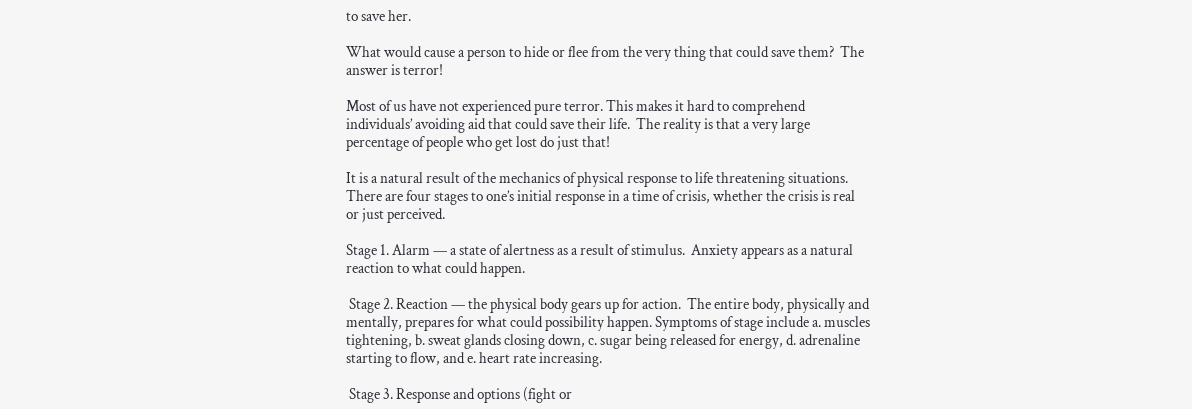to save her.

What would cause a person to hide or flee from the very thing that could save them?  The answer is terror!

Most of us have not experienced pure terror. This makes it hard to comprehend individuals’ avoiding aid that could save their life.  The reality is that a very large percentage of people who get lost do just that!

It is a natural result of the mechanics of physical response to life threatening situations.  There are four stages to one’s initial response in a time of crisis, whether the crisis is real or just perceived.

Stage 1. Alarm — a state of alertness as a result of stimulus.  Anxiety appears as a natural reaction to what could happen.

 Stage 2. Reaction — the physical body gears up for action.  The entire body, physically and mentally, prepares for what could possibility happen. Symptoms of stage include a. muscles tightening, b. sweat glands closing down, c. sugar being released for energy, d. adrenaline starting to flow, and e. heart rate increasing.

 Stage 3. Response and options (fight or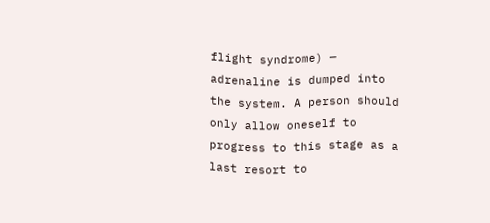flight syndrome) — adrenaline is dumped into the system. A person should only allow oneself to progress to this stage as a last resort to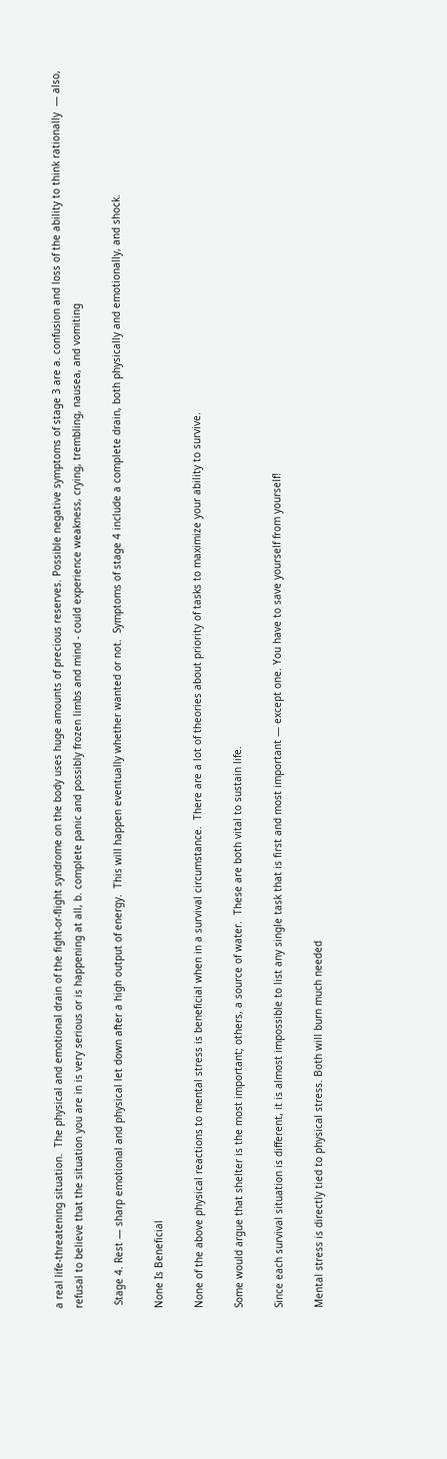a real life-threatening situation.  The physical and emotional drain of the fight-or-flight syndrome on the body uses huge amounts of precious reserves. Possible negative symptoms of stage 3 are a. confusion and loss of the ability to think rationally  — also, refusal to believe that the situation you are in is very serious or is happening at all, b. complete panic and possibly frozen limbs and mind - could experience weakness, crying, trembling, nausea, and vomiting

 Stage 4. Rest — sharp emotional and physical let down after a high output of energy.  This will happen eventually whether wanted or not.  Symptoms of stage 4 include a complete drain, both physically and emotionally, and shock.

None Is Beneficial

None of the above physical reactions to mental stress is beneficial when in a survival circumstance.  There are a lot of theories about priority of tasks to maximize your ability to survive.

Some would argue that shelter is the most important; others, a source of water.  These are both vital to sustain life.

Since each survival situation is different, it is almost impossible to list any single task that is first and most important — except one. You have to save yourself from yourself!

Mental stress is directly tied to physical stress. Both will burn much needed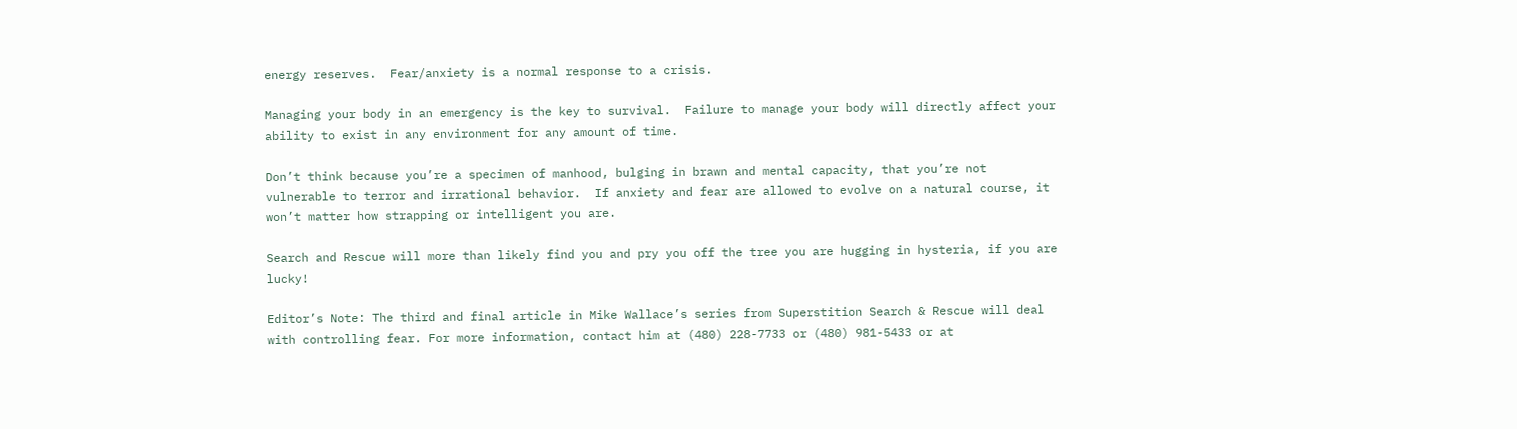energy reserves.  Fear/anxiety is a normal response to a crisis.

Managing your body in an emergency is the key to survival.  Failure to manage your body will directly affect your ability to exist in any environment for any amount of time.

Don’t think because you’re a specimen of manhood, bulging in brawn and mental capacity, that you’re not vulnerable to terror and irrational behavior.  If anxiety and fear are allowed to evolve on a natural course, it won’t matter how strapping or intelligent you are.

Search and Rescue will more than likely find you and pry you off the tree you are hugging in hysteria, if you are lucky!

Editor’s Note: The third and final article in Mike Wallace’s series from Superstition Search & Rescue will deal with controlling fear. For more information, contact him at (480) 228-7733 or (480) 981-5433 or at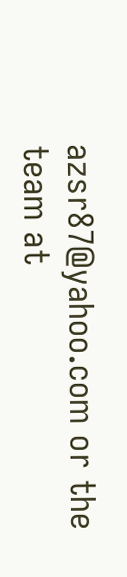azsr87@yahoo.com or the team at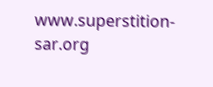www.superstition-sar.org